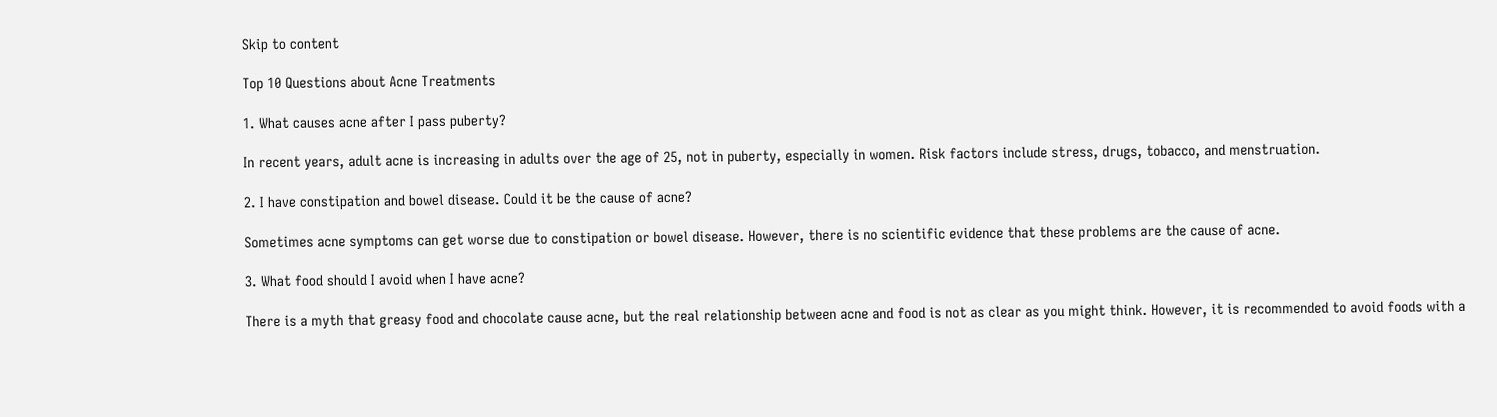Skip to content

Top 10 Questions about Acne Treatments

1. What causes acne after I pass puberty?

In recent years, adult acne is increasing in adults over the age of 25, not in puberty, especially in women. Risk factors include stress, drugs, tobacco, and menstruation.

2. I have constipation and bowel disease. Could it be the cause of acne?

Sometimes acne symptoms can get worse due to constipation or bowel disease. However, there is no scientific evidence that these problems are the cause of acne.

3. What food should I avoid when I have acne?

There is a myth that greasy food and chocolate cause acne, but the real relationship between acne and food is not as clear as you might think. However, it is recommended to avoid foods with a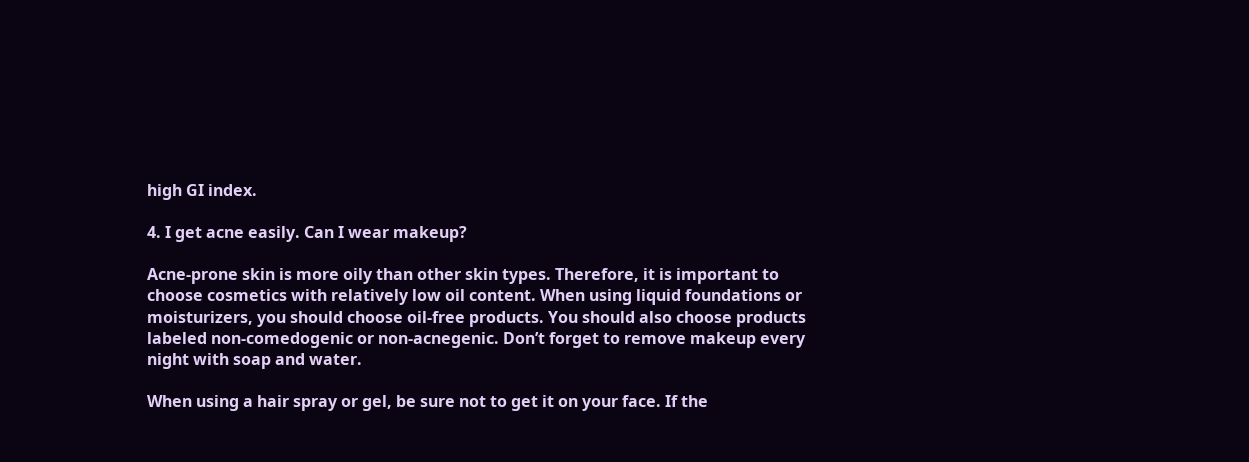high GI index.

4. I get acne easily. Can I wear makeup?

Acne-prone skin is more oily than other skin types. Therefore, it is important to choose cosmetics with relatively low oil content. When using liquid foundations or moisturizers, you should choose oil-free products. You should also choose products labeled non-comedogenic or non-acnegenic. Don’t forget to remove makeup every night with soap and water.

When using a hair spray or gel, be sure not to get it on your face. If the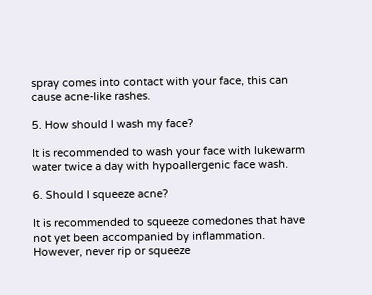spray comes into contact with your face, this can cause acne-like rashes.

5. How should I wash my face?

It is recommended to wash your face with lukewarm water twice a day with hypoallergenic face wash.

6. Should I squeeze acne?

It is recommended to squeeze comedones that have not yet been accompanied by inflammation. However, never rip or squeeze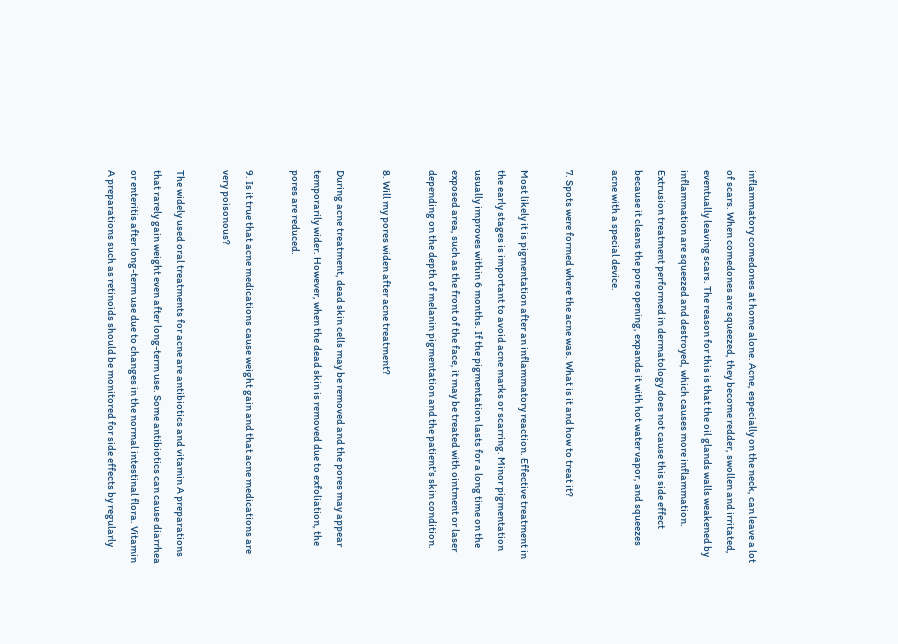inflammatory comedones at home alone. Acne, especially on the neck, can leave a lot of scars. When comedones are squeezed, they become redder, swollen and irritated, eventually leaving scars. The reason for this is that the oil glands walls weakened by inflammation are squeezed and destroyed, which causes more inflammation. Extrusion treatment performed in dermatology does not cause this side effect because it cleans the pore opening, expands it with hot water vapor, and squeezes acne with a special device.

7. Spots were formed where the acne was. What is it and how to treat it?

Most likely it is pigmentation after an inflammatory reaction. Effective treatment in the early stages is important to avoid acne marks or scarring. Minor pigmentation usually improves within 6 months. If the pigmentation lasts for a long time on the exposed area, such as the front of the face, it may be treated with ointment or laser depending on the depth of melanin pigmentation and the patient’s skin condition.

8. Will my pores widen after acne treatment?

During acne treatment, dead skin cells may be removed and the pores may appear temporarily wider. However, when the dead skin is removed due to exfoliation, the pores are reduced.

9. Is it true that acne medications cause weight gain and that acne medications are very poisonous?

The widely used oral treatments for acne are antibiotics and vitamin A preparations that rarely gain weight even after long-term use. Some antibiotics can cause diarrhea or enteritis after long-term use due to changes in the normal intestinal flora. Vitamin A preparations such as retinoids should be monitored for side effects by regularly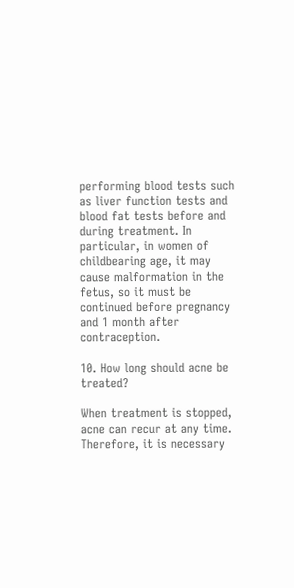performing blood tests such as liver function tests and blood fat tests before and during treatment. In particular, in women of childbearing age, it may cause malformation in the fetus, so it must be continued before pregnancy and 1 month after contraception.

10. How long should acne be treated?

When treatment is stopped, acne can recur at any time. Therefore, it is necessary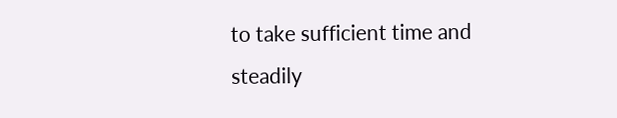to take sufficient time and steadily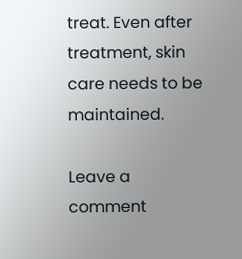treat. Even after treatment, skin care needs to be maintained.

Leave a comment